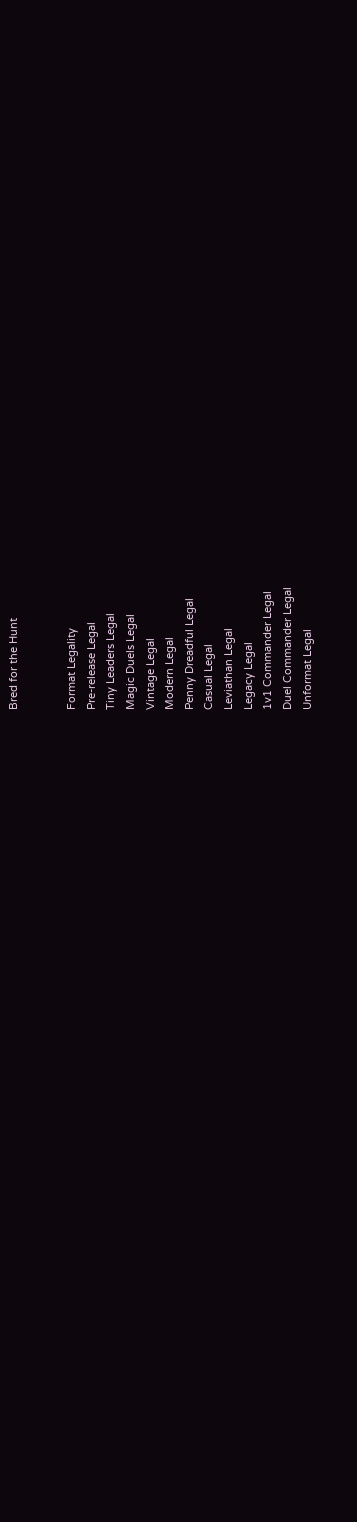Bred for the Hunt


Format Legality
Pre-release Legal
Tiny Leaders Legal
Magic Duels Legal
Vintage Legal
Modern Legal
Penny Dreadful Legal
Casual Legal
Leviathan Legal
Legacy Legal
1v1 Commander Legal
Duel Commander Legal
Unformat Legal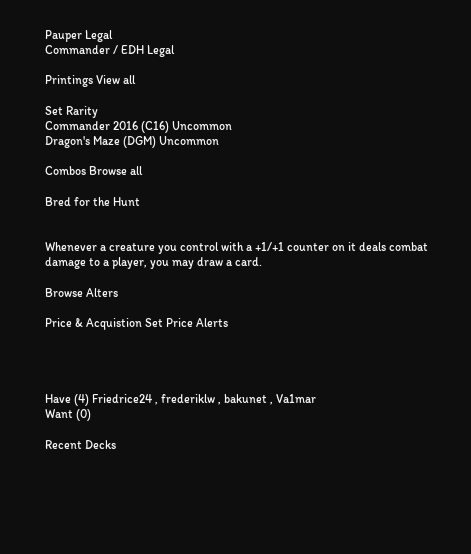Pauper Legal
Commander / EDH Legal

Printings View all

Set Rarity
Commander 2016 (C16) Uncommon
Dragon's Maze (DGM) Uncommon

Combos Browse all

Bred for the Hunt


Whenever a creature you control with a +1/+1 counter on it deals combat damage to a player, you may draw a card.

Browse Alters

Price & Acquistion Set Price Alerts




Have (4) Friedrice24 , frederiklw , bakunet , Va1mar
Want (0)

Recent Decks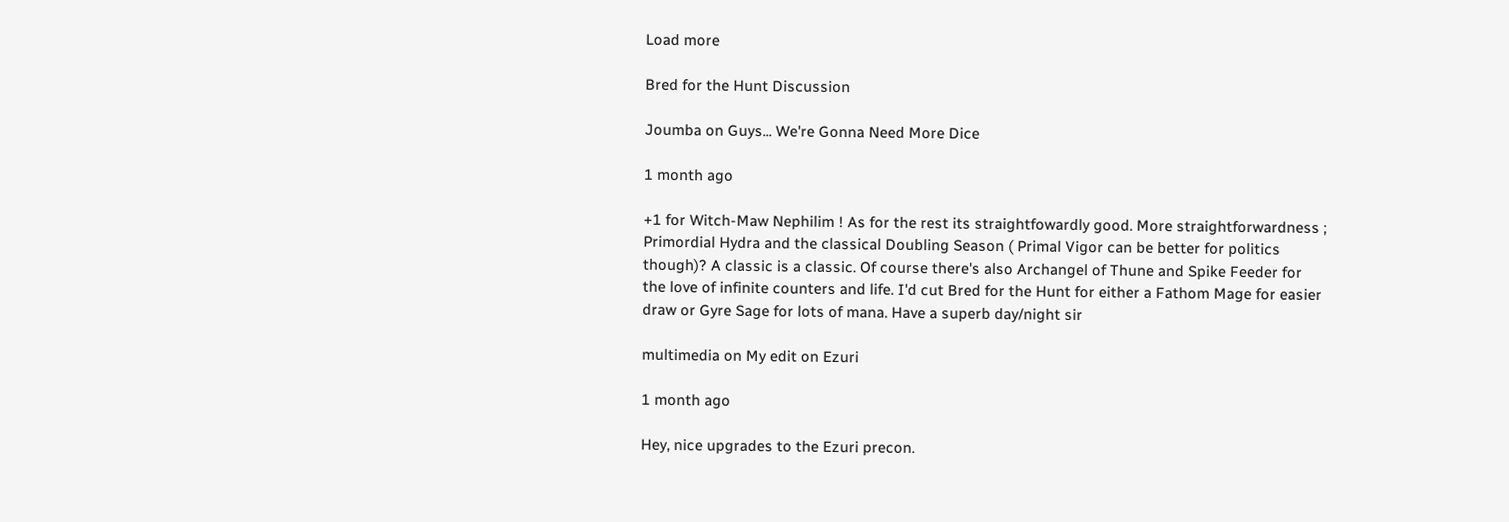Load more

Bred for the Hunt Discussion

Joumba on Guys... We're Gonna Need More Dice

1 month ago

+1 for Witch-Maw Nephilim ! As for the rest its straightfowardly good. More straightforwardness ; Primordial Hydra and the classical Doubling Season ( Primal Vigor can be better for politics though)? A classic is a classic. Of course there's also Archangel of Thune and Spike Feeder for the love of infinite counters and life. I'd cut Bred for the Hunt for either a Fathom Mage for easier draw or Gyre Sage for lots of mana. Have a superb day/night sir

multimedia on My edit on Ezuri

1 month ago

Hey, nice upgrades to the Ezuri precon.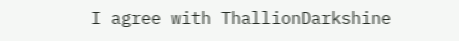I agree with ThallionDarkshine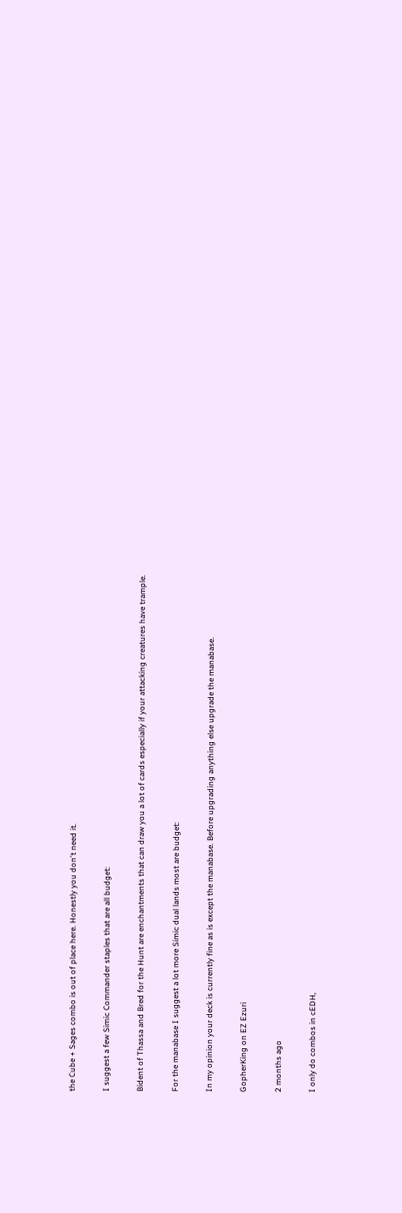the Cube + Sages combo is out of place here. Honestly you don't need it.

I suggest a few Simic Commander staples that are all budget:

Bident of Thassa and Bred for the Hunt are enchantments that can draw you a lot of cards especially if your attacking creatures have trample.

For the manabase I suggest a lot more Simic dual lands most are budget:

In my opinion your deck is currently fine as is except the manabase. Before upgrading anything else upgrade the manabase.

GopherKing on EZ Ezuri

2 months ago

I only do combos in cEDH,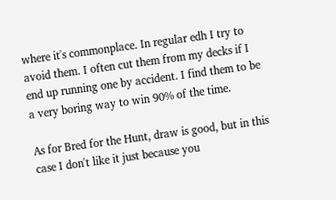where it's commonplace. In regular edh I try to avoid them. I often cut them from my decks if I end up running one by accident. I find them to be a very boring way to win 90% of the time.

As for Bred for the Hunt, draw is good, but in this case I don't like it just because you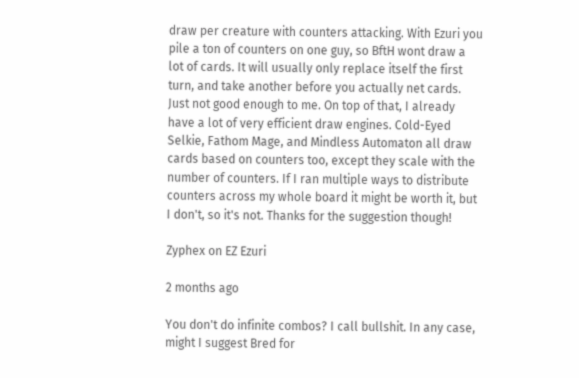draw per creature with counters attacking. With Ezuri you pile a ton of counters on one guy, so BftH wont draw a lot of cards. It will usually only replace itself the first turn, and take another before you actually net cards. Just not good enough to me. On top of that, I already have a lot of very efficient draw engines. Cold-Eyed Selkie, Fathom Mage, and Mindless Automaton all draw cards based on counters too, except they scale with the number of counters. If I ran multiple ways to distribute counters across my whole board it might be worth it, but I don't, so it's not. Thanks for the suggestion though!

Zyphex on EZ Ezuri

2 months ago

You don't do infinite combos? I call bullshit. In any case, might I suggest Bred for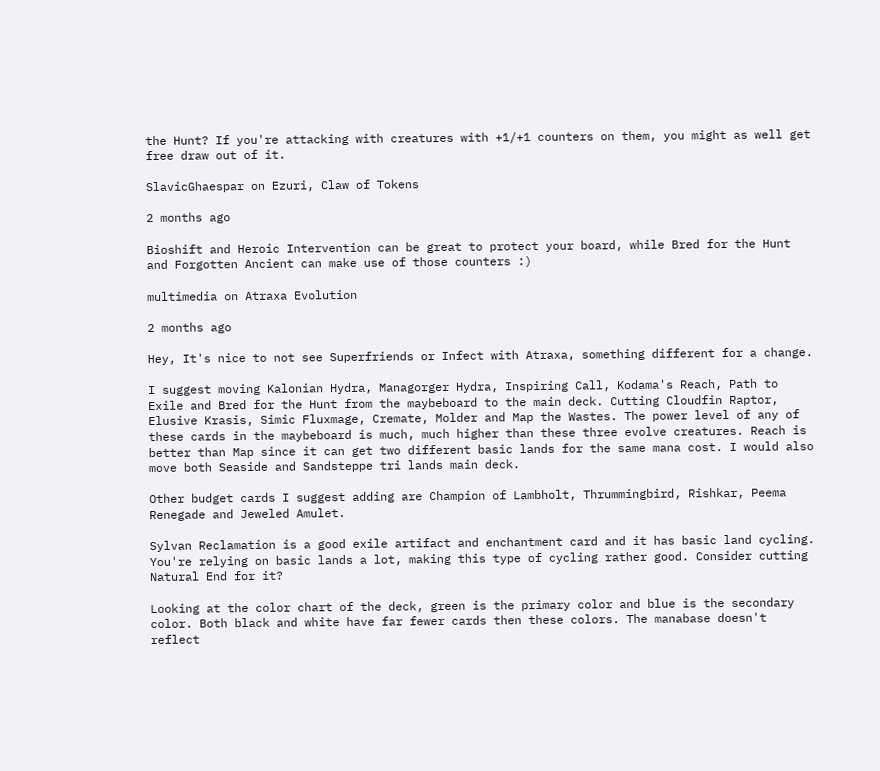the Hunt? If you're attacking with creatures with +1/+1 counters on them, you might as well get free draw out of it.

SlavicGhaespar on Ezuri, Claw of Tokens

2 months ago

Bioshift and Heroic Intervention can be great to protect your board, while Bred for the Hunt and Forgotten Ancient can make use of those counters :)

multimedia on Atraxa Evolution

2 months ago

Hey, It's nice to not see Superfriends or Infect with Atraxa, something different for a change.

I suggest moving Kalonian Hydra, Managorger Hydra, Inspiring Call, Kodama's Reach, Path to Exile and Bred for the Hunt from the maybeboard to the main deck. Cutting Cloudfin Raptor, Elusive Krasis, Simic Fluxmage, Cremate, Molder and Map the Wastes. The power level of any of these cards in the maybeboard is much, much higher than these three evolve creatures. Reach is better than Map since it can get two different basic lands for the same mana cost. I would also move both Seaside and Sandsteppe tri lands main deck.

Other budget cards I suggest adding are Champion of Lambholt, Thrummingbird, Rishkar, Peema Renegade and Jeweled Amulet.

Sylvan Reclamation is a good exile artifact and enchantment card and it has basic land cycling. You're relying on basic lands a lot, making this type of cycling rather good. Consider cutting Natural End for it?

Looking at the color chart of the deck, green is the primary color and blue is the secondary color. Both black and white have far fewer cards then these colors. The manabase doesn't reflect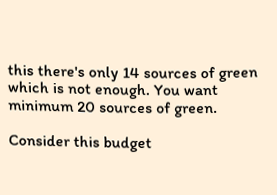this there's only 14 sources of green which is not enough. You want minimum 20 sources of green.

Consider this budget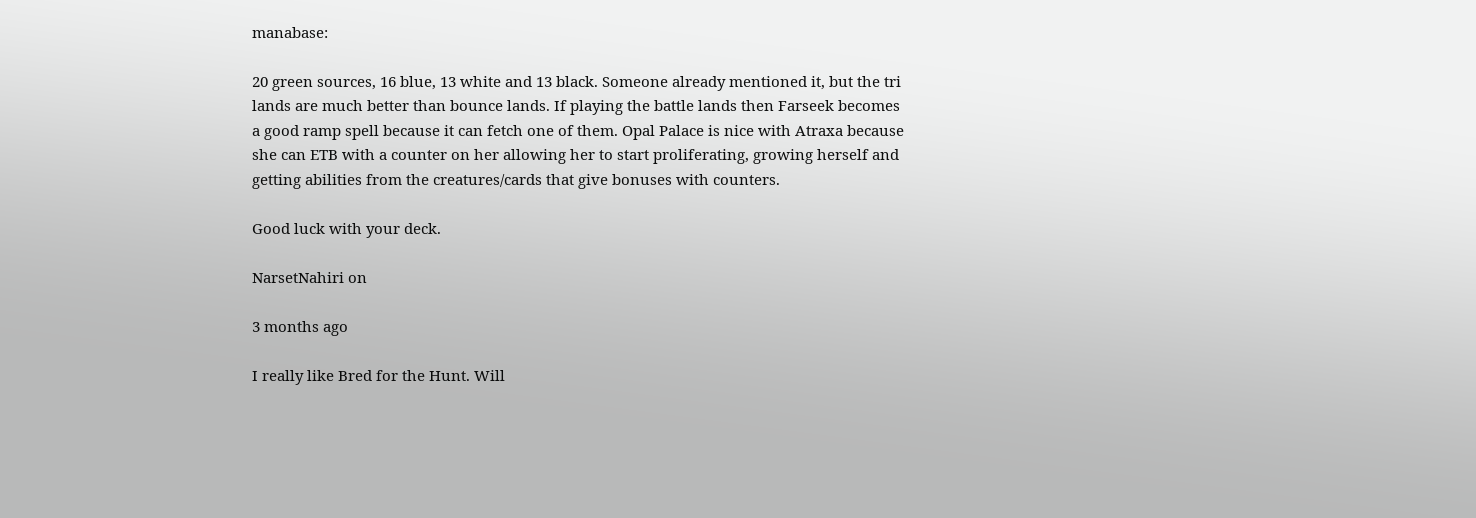manabase:

20 green sources, 16 blue, 13 white and 13 black. Someone already mentioned it, but the tri lands are much better than bounce lands. If playing the battle lands then Farseek becomes a good ramp spell because it can fetch one of them. Opal Palace is nice with Atraxa because she can ETB with a counter on her allowing her to start proliferating, growing herself and getting abilities from the creatures/cards that give bonuses with counters.

Good luck with your deck.

NarsetNahiri on

3 months ago

I really like Bred for the Hunt. Will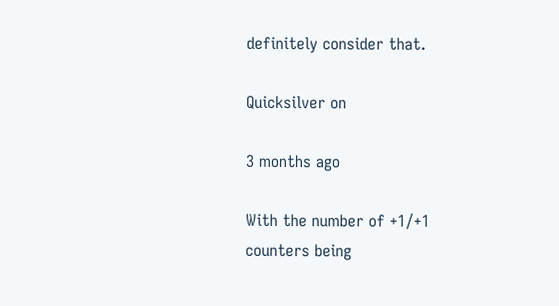definitely consider that.

Quicksilver on

3 months ago

With the number of +1/+1 counters being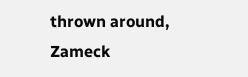thrown around, Zameck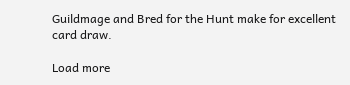Guildmage and Bred for the Hunt make for excellent card draw.

Load more